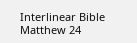Interlinear Bible Matthew 24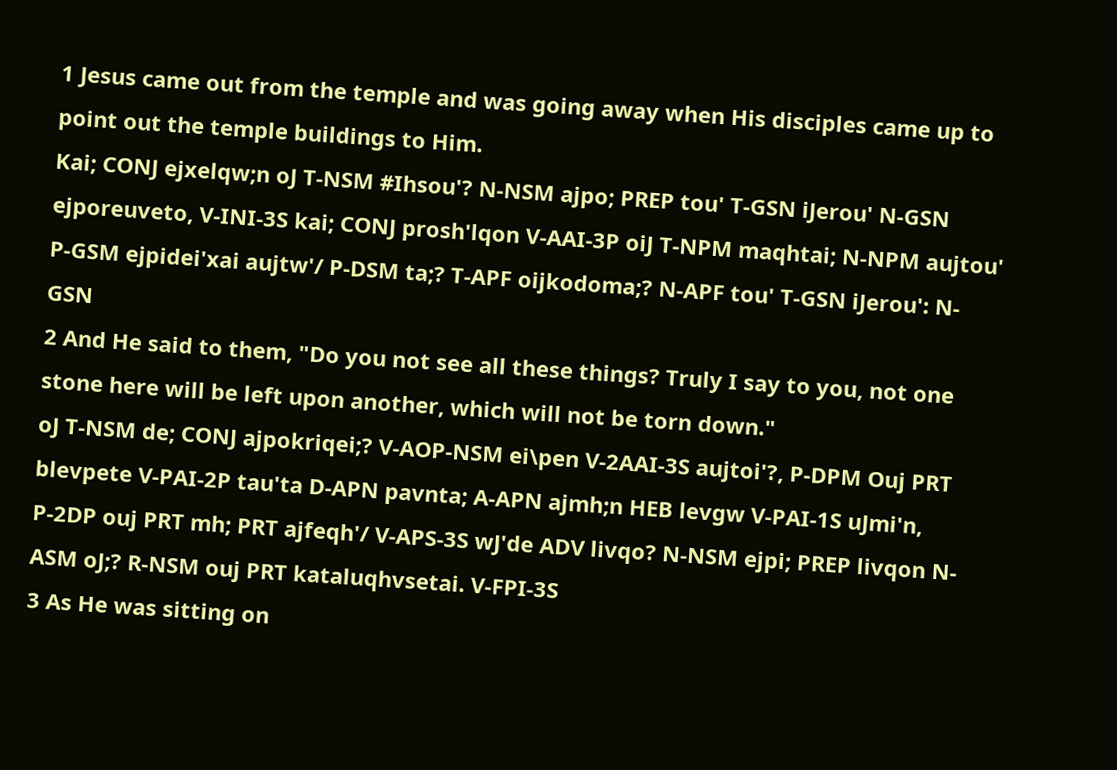1 Jesus came out from the temple and was going away when His disciples came up to point out the temple buildings to Him.
Kai; CONJ ejxelqw;n oJ T-NSM #Ihsou'? N-NSM ajpo; PREP tou' T-GSN iJerou' N-GSN ejporeuveto, V-INI-3S kai; CONJ prosh'lqon V-AAI-3P oiJ T-NPM maqhtai; N-NPM aujtou' P-GSM ejpidei'xai aujtw'/ P-DSM ta;? T-APF oijkodoma;? N-APF tou' T-GSN iJerou': N-GSN
2 And He said to them, "Do you not see all these things? Truly I say to you, not one stone here will be left upon another, which will not be torn down."
oJ T-NSM de; CONJ ajpokriqei;? V-AOP-NSM ei\pen V-2AAI-3S aujtoi'?, P-DPM Ouj PRT blevpete V-PAI-2P tau'ta D-APN pavnta; A-APN ajmh;n HEB levgw V-PAI-1S uJmi'n, P-2DP ouj PRT mh; PRT ajfeqh'/ V-APS-3S wJ'de ADV livqo? N-NSM ejpi; PREP livqon N-ASM oJ;? R-NSM ouj PRT kataluqhvsetai. V-FPI-3S
3 As He was sitting on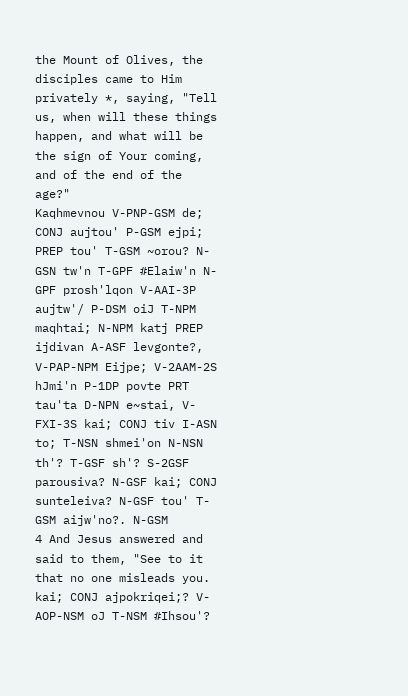the Mount of Olives, the disciples came to Him privately *, saying, "Tell us, when will these things happen, and what will be the sign of Your coming, and of the end of the age?"
Kaqhmevnou V-PNP-GSM de; CONJ aujtou' P-GSM ejpi; PREP tou' T-GSM ~orou? N-GSN tw'n T-GPF #Elaiw'n N-GPF prosh'lqon V-AAI-3P aujtw'/ P-DSM oiJ T-NPM maqhtai; N-NPM katj PREP ijdivan A-ASF levgonte?, V-PAP-NPM Eijpe; V-2AAM-2S hJmi'n P-1DP povte PRT tau'ta D-NPN e~stai, V-FXI-3S kai; CONJ tiv I-ASN to; T-NSN shmei'on N-NSN th'? T-GSF sh'? S-2GSF parousiva? N-GSF kai; CONJ sunteleiva? N-GSF tou' T-GSM aijw'no?. N-GSM
4 And Jesus answered and said to them, "See to it that no one misleads you.
kai; CONJ ajpokriqei;? V-AOP-NSM oJ T-NSM #Ihsou'?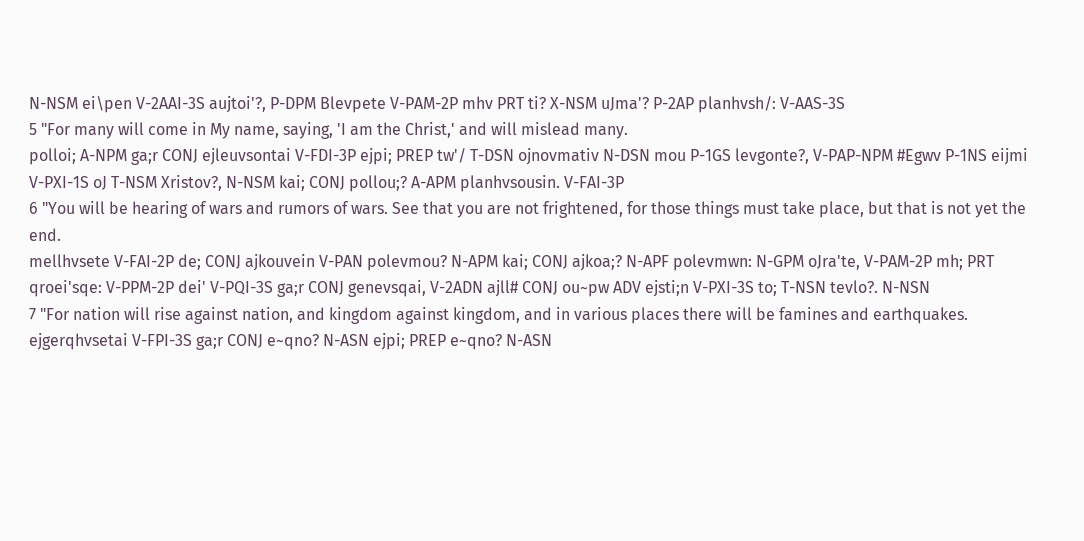N-NSM ei\pen V-2AAI-3S aujtoi'?, P-DPM Blevpete V-PAM-2P mhv PRT ti? X-NSM uJma'? P-2AP planhvsh/: V-AAS-3S
5 "For many will come in My name, saying, 'I am the Christ,' and will mislead many.
polloi; A-NPM ga;r CONJ ejleuvsontai V-FDI-3P ejpi; PREP tw'/ T-DSN ojnovmativ N-DSN mou P-1GS levgonte?, V-PAP-NPM #Egwv P-1NS eijmi V-PXI-1S oJ T-NSM Xristov?, N-NSM kai; CONJ pollou;? A-APM planhvsousin. V-FAI-3P
6 "You will be hearing of wars and rumors of wars. See that you are not frightened, for those things must take place, but that is not yet the end.
mellhvsete V-FAI-2P de; CONJ ajkouvein V-PAN polevmou? N-APM kai; CONJ ajkoa;? N-APF polevmwn: N-GPM oJra'te, V-PAM-2P mh; PRT qroei'sqe: V-PPM-2P dei' V-PQI-3S ga;r CONJ genevsqai, V-2ADN ajll# CONJ ou~pw ADV ejsti;n V-PXI-3S to; T-NSN tevlo?. N-NSN
7 "For nation will rise against nation, and kingdom against kingdom, and in various places there will be famines and earthquakes.
ejgerqhvsetai V-FPI-3S ga;r CONJ e~qno? N-ASN ejpi; PREP e~qno? N-ASN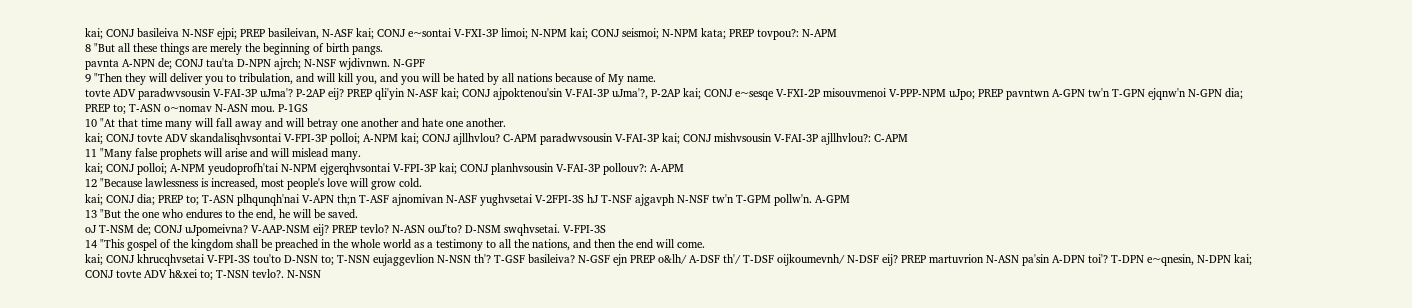kai; CONJ basileiva N-NSF ejpi; PREP basileivan, N-ASF kai; CONJ e~sontai V-FXI-3P limoi; N-NPM kai; CONJ seismoi; N-NPM kata; PREP tovpou?: N-APM
8 "But all these things are merely the beginning of birth pangs.
pavnta A-NPN de; CONJ tau'ta D-NPN ajrch; N-NSF wjdivnwn. N-GPF
9 "Then they will deliver you to tribulation, and will kill you, and you will be hated by all nations because of My name.
tovte ADV paradwvsousin V-FAI-3P uJma'? P-2AP eij? PREP qli'yin N-ASF kai; CONJ ajpoktenou'sin V-FAI-3P uJma'?, P-2AP kai; CONJ e~sesqe V-FXI-2P misouvmenoi V-PPP-NPM uJpo; PREP pavntwn A-GPN tw'n T-GPN ejqnw'n N-GPN dia; PREP to; T-ASN o~nomav N-ASN mou. P-1GS
10 "At that time many will fall away and will betray one another and hate one another.
kai; CONJ tovte ADV skandalisqhvsontai V-FPI-3P polloi; A-NPM kai; CONJ ajllhvlou? C-APM paradwvsousin V-FAI-3P kai; CONJ mishvsousin V-FAI-3P ajllhvlou?: C-APM
11 "Many false prophets will arise and will mislead many.
kai; CONJ polloi; A-NPM yeudoprofh'tai N-NPM ejgerqhvsontai V-FPI-3P kai; CONJ planhvsousin V-FAI-3P pollouv?: A-APM
12 "Because lawlessness is increased, most people's love will grow cold.
kai; CONJ dia; PREP to; T-ASN plhqunqh'nai V-APN th;n T-ASF ajnomivan N-ASF yughvsetai V-2FPI-3S hJ T-NSF ajgavph N-NSF tw'n T-GPM pollw'n. A-GPM
13 "But the one who endures to the end, he will be saved.
oJ T-NSM de; CONJ uJpomeivna? V-AAP-NSM eij? PREP tevlo? N-ASN ouJ'to? D-NSM swqhvsetai. V-FPI-3S
14 "This gospel of the kingdom shall be preached in the whole world as a testimony to all the nations, and then the end will come.
kai; CONJ khrucqhvsetai V-FPI-3S tou'to D-NSN to; T-NSN eujaggevlion N-NSN th'? T-GSF basileiva? N-GSF ejn PREP o&lh/ A-DSF th'/ T-DSF oijkoumevnh/ N-DSF eij? PREP martuvrion N-ASN pa'sin A-DPN toi'? T-DPN e~qnesin, N-DPN kai; CONJ tovte ADV h&xei to; T-NSN tevlo?. N-NSN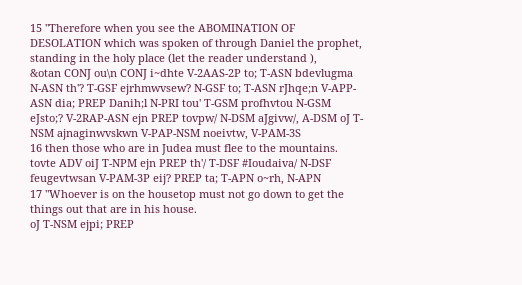15 "Therefore when you see the ABOMINATION OF DESOLATION which was spoken of through Daniel the prophet, standing in the holy place (let the reader understand ),
&otan CONJ ou\n CONJ i~dhte V-2AAS-2P to; T-ASN bdevlugma N-ASN th'? T-GSF ejrhmwvsew? N-GSF to; T-ASN rJhqe;n V-APP-ASN dia; PREP Danih;l N-PRI tou' T-GSM profhvtou N-GSM eJsto;? V-2RAP-ASN ejn PREP tovpw/ N-DSM aJgivw/, A-DSM oJ T-NSM ajnaginwvskwn V-PAP-NSM noeivtw, V-PAM-3S
16 then those who are in Judea must flee to the mountains.
tovte ADV oiJ T-NPM ejn PREP th'/ T-DSF #Ioudaiva/ N-DSF feugevtwsan V-PAM-3P eij? PREP ta; T-APN o~rh, N-APN
17 "Whoever is on the housetop must not go down to get the things out that are in his house.
oJ T-NSM ejpi; PREP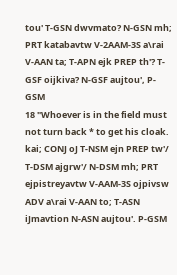tou' T-GSN dwvmato? N-GSN mh; PRT katabavtw V-2AAM-3S a\rai V-AAN ta; T-APN ejk PREP th'? T-GSF oijkiva? N-GSF aujtou', P-GSM
18 "Whoever is in the field must not turn back * to get his cloak.
kai; CONJ oJ T-NSM ejn PREP tw'/ T-DSM ajgrw'/ N-DSM mh; PRT ejpistreyavtw V-AAM-3S ojpivsw ADV a\rai V-AAN to; T-ASN iJmavtion N-ASN aujtou'. P-GSM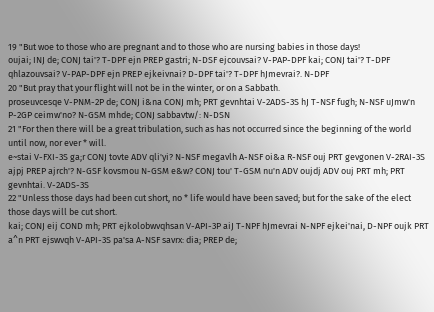19 "But woe to those who are pregnant and to those who are nursing babies in those days!
oujai; INJ de; CONJ tai'? T-DPF ejn PREP gastri; N-DSF ejcouvsai? V-PAP-DPF kai; CONJ tai'? T-DPF qhlazouvsai? V-PAP-DPF ejn PREP ejkeivnai? D-DPF tai'? T-DPF hJmevrai?. N-DPF
20 "But pray that your flight will not be in the winter, or on a Sabbath.
proseuvcesqe V-PNM-2P de; CONJ i&na CONJ mh; PRT gevnhtai V-2ADS-3S hJ T-NSF fugh; N-NSF uJmw'n P-2GP ceimw'no? N-GSM mhde; CONJ sabbavtw/: N-DSN
21 "For then there will be a great tribulation, such as has not occurred since the beginning of the world until now, nor ever * will.
e~stai V-FXI-3S ga;r CONJ tovte ADV qli'yi? N-NSF megavlh A-NSF oi&a R-NSF ouj PRT gevgonen V-2RAI-3S ajpj PREP ajrch'? N-GSF kovsmou N-GSM e&w? CONJ tou' T-GSM nu'n ADV oujdj ADV ouj PRT mh; PRT gevnhtai. V-2ADS-3S
22 "Unless those days had been cut short, no * life would have been saved; but for the sake of the elect those days will be cut short.
kai; CONJ eij COND mh; PRT ejkolobwvqhsan V-API-3P aiJ T-NPF hJmevrai N-NPF ejkei'nai, D-NPF oujk PRT a^n PRT ejswvqh V-API-3S pa'sa A-NSF savrx: dia; PREP de;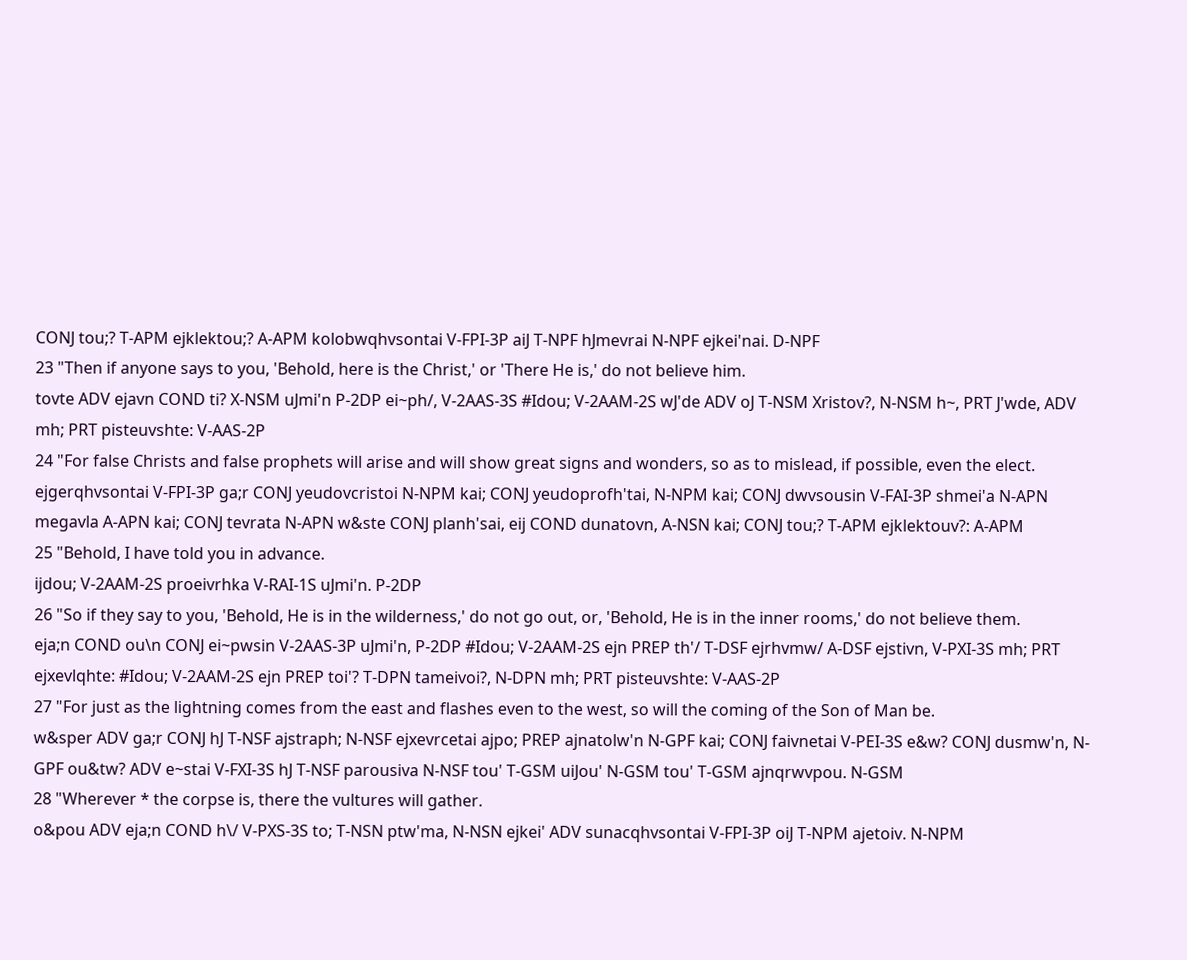CONJ tou;? T-APM ejklektou;? A-APM kolobwqhvsontai V-FPI-3P aiJ T-NPF hJmevrai N-NPF ejkei'nai. D-NPF
23 "Then if anyone says to you, 'Behold, here is the Christ,' or 'There He is,' do not believe him.
tovte ADV ejavn COND ti? X-NSM uJmi'n P-2DP ei~ph/, V-2AAS-3S #Idou; V-2AAM-2S wJ'de ADV oJ T-NSM Xristov?, N-NSM h~, PRT J'wde, ADV mh; PRT pisteuvshte: V-AAS-2P
24 "For false Christs and false prophets will arise and will show great signs and wonders, so as to mislead, if possible, even the elect.
ejgerqhvsontai V-FPI-3P ga;r CONJ yeudovcristoi N-NPM kai; CONJ yeudoprofh'tai, N-NPM kai; CONJ dwvsousin V-FAI-3P shmei'a N-APN megavla A-APN kai; CONJ tevrata N-APN w&ste CONJ planh'sai, eij COND dunatovn, A-NSN kai; CONJ tou;? T-APM ejklektouv?: A-APM
25 "Behold, I have told you in advance.
ijdou; V-2AAM-2S proeivrhka V-RAI-1S uJmi'n. P-2DP
26 "So if they say to you, 'Behold, He is in the wilderness,' do not go out, or, 'Behold, He is in the inner rooms,' do not believe them.
eja;n COND ou\n CONJ ei~pwsin V-2AAS-3P uJmi'n, P-2DP #Idou; V-2AAM-2S ejn PREP th'/ T-DSF ejrhvmw/ A-DSF ejstivn, V-PXI-3S mh; PRT ejxevlqhte: #Idou; V-2AAM-2S ejn PREP toi'? T-DPN tameivoi?, N-DPN mh; PRT pisteuvshte: V-AAS-2P
27 "For just as the lightning comes from the east and flashes even to the west, so will the coming of the Son of Man be.
w&sper ADV ga;r CONJ hJ T-NSF ajstraph; N-NSF ejxevrcetai ajpo; PREP ajnatolw'n N-GPF kai; CONJ faivnetai V-PEI-3S e&w? CONJ dusmw'n, N-GPF ou&tw? ADV e~stai V-FXI-3S hJ T-NSF parousiva N-NSF tou' T-GSM uiJou' N-GSM tou' T-GSM ajnqrwvpou. N-GSM
28 "Wherever * the corpse is, there the vultures will gather.
o&pou ADV eja;n COND h\/ V-PXS-3S to; T-NSN ptw'ma, N-NSN ejkei' ADV sunacqhvsontai V-FPI-3P oiJ T-NPM ajetoiv. N-NPM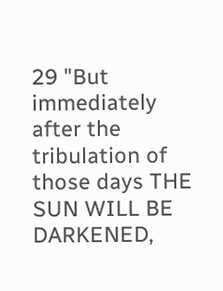29 "But immediately after the tribulation of those days THE SUN WILL BE DARKENED,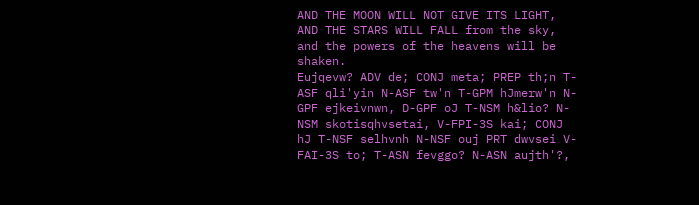AND THE MOON WILL NOT GIVE ITS LIGHT, AND THE STARS WILL FALL from the sky, and the powers of the heavens will be shaken.
Eujqevw? ADV de; CONJ meta; PREP th;n T-ASF qli'yin N-ASF tw'n T-GPM hJmerw'n N-GPF ejkeivnwn, D-GPF oJ T-NSM h&lio? N-NSM skotisqhvsetai, V-FPI-3S kai; CONJ hJ T-NSF selhvnh N-NSF ouj PRT dwvsei V-FAI-3S to; T-ASN fevggo? N-ASN aujth'?,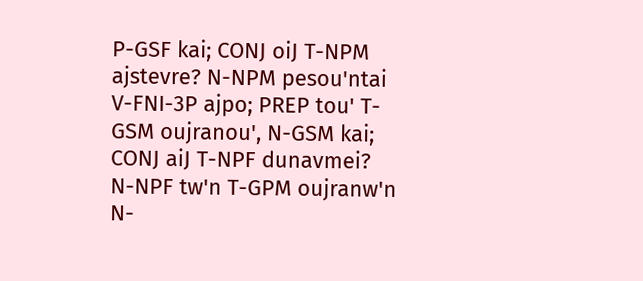P-GSF kai; CONJ oiJ T-NPM ajstevre? N-NPM pesou'ntai V-FNI-3P ajpo; PREP tou' T-GSM oujranou', N-GSM kai; CONJ aiJ T-NPF dunavmei? N-NPF tw'n T-GPM oujranw'n N-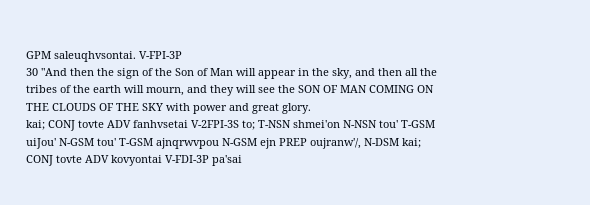GPM saleuqhvsontai. V-FPI-3P
30 "And then the sign of the Son of Man will appear in the sky, and then all the tribes of the earth will mourn, and they will see the SON OF MAN COMING ON THE CLOUDS OF THE SKY with power and great glory.
kai; CONJ tovte ADV fanhvsetai V-2FPI-3S to; T-NSN shmei'on N-NSN tou' T-GSM uiJou' N-GSM tou' T-GSM ajnqrwvpou N-GSM ejn PREP oujranw'/, N-DSM kai; CONJ tovte ADV kovyontai V-FDI-3P pa'sai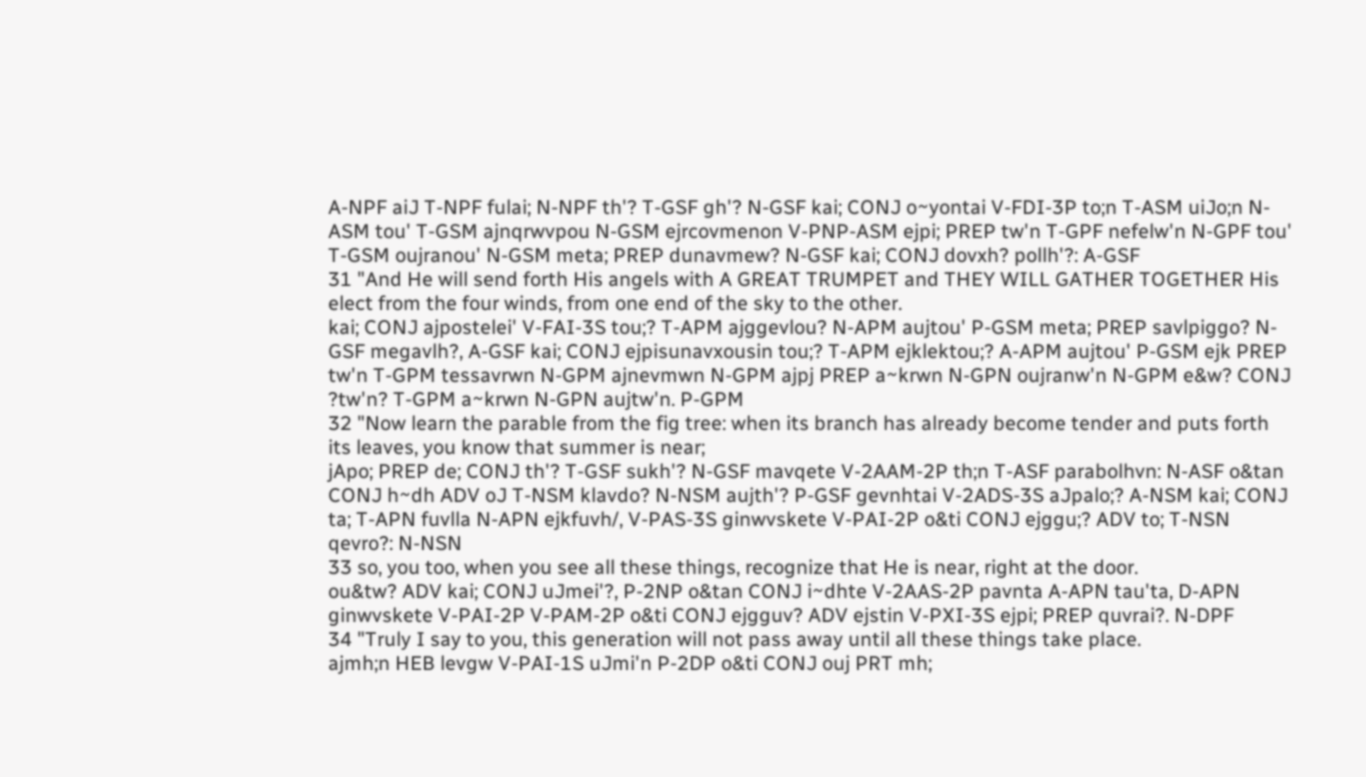A-NPF aiJ T-NPF fulai; N-NPF th'? T-GSF gh'? N-GSF kai; CONJ o~yontai V-FDI-3P to;n T-ASM uiJo;n N-ASM tou' T-GSM ajnqrwvpou N-GSM ejrcovmenon V-PNP-ASM ejpi; PREP tw'n T-GPF nefelw'n N-GPF tou' T-GSM oujranou' N-GSM meta; PREP dunavmew? N-GSF kai; CONJ dovxh? pollh'?: A-GSF
31 "And He will send forth His angels with A GREAT TRUMPET and THEY WILL GATHER TOGETHER His elect from the four winds, from one end of the sky to the other.
kai; CONJ ajpostelei' V-FAI-3S tou;? T-APM ajggevlou? N-APM aujtou' P-GSM meta; PREP savlpiggo? N-GSF megavlh?, A-GSF kai; CONJ ejpisunavxousin tou;? T-APM ejklektou;? A-APM aujtou' P-GSM ejk PREP tw'n T-GPM tessavrwn N-GPM ajnevmwn N-GPM ajpj PREP a~krwn N-GPN oujranw'n N-GPM e&w? CONJ ?tw'n? T-GPM a~krwn N-GPN aujtw'n. P-GPM
32 "Now learn the parable from the fig tree: when its branch has already become tender and puts forth its leaves, you know that summer is near;
jApo; PREP de; CONJ th'? T-GSF sukh'? N-GSF mavqete V-2AAM-2P th;n T-ASF parabolhvn: N-ASF o&tan CONJ h~dh ADV oJ T-NSM klavdo? N-NSM aujth'? P-GSF gevnhtai V-2ADS-3S aJpalo;? A-NSM kai; CONJ ta; T-APN fuvlla N-APN ejkfuvh/, V-PAS-3S ginwvskete V-PAI-2P o&ti CONJ ejggu;? ADV to; T-NSN qevro?: N-NSN
33 so, you too, when you see all these things, recognize that He is near, right at the door.
ou&tw? ADV kai; CONJ uJmei'?, P-2NP o&tan CONJ i~dhte V-2AAS-2P pavnta A-APN tau'ta, D-APN ginwvskete V-PAI-2P V-PAM-2P o&ti CONJ ejgguv? ADV ejstin V-PXI-3S ejpi; PREP quvrai?. N-DPF
34 "Truly I say to you, this generation will not pass away until all these things take place.
ajmh;n HEB levgw V-PAI-1S uJmi'n P-2DP o&ti CONJ ouj PRT mh;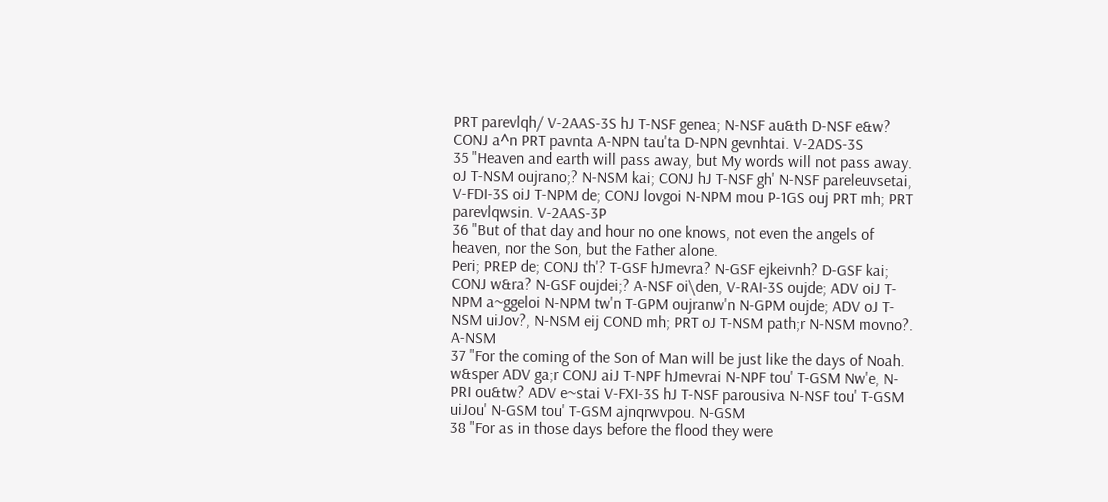PRT parevlqh/ V-2AAS-3S hJ T-NSF genea; N-NSF au&th D-NSF e&w? CONJ a^n PRT pavnta A-NPN tau'ta D-NPN gevnhtai. V-2ADS-3S
35 "Heaven and earth will pass away, but My words will not pass away.
oJ T-NSM oujrano;? N-NSM kai; CONJ hJ T-NSF gh' N-NSF pareleuvsetai, V-FDI-3S oiJ T-NPM de; CONJ lovgoi N-NPM mou P-1GS ouj PRT mh; PRT parevlqwsin. V-2AAS-3P
36 "But of that day and hour no one knows, not even the angels of heaven, nor the Son, but the Father alone.
Peri; PREP de; CONJ th'? T-GSF hJmevra? N-GSF ejkeivnh? D-GSF kai; CONJ w&ra? N-GSF oujdei;? A-NSF oi\den, V-RAI-3S oujde; ADV oiJ T-NPM a~ggeloi N-NPM tw'n T-GPM oujranw'n N-GPM oujde; ADV oJ T-NSM uiJov?, N-NSM eij COND mh; PRT oJ T-NSM path;r N-NSM movno?. A-NSM
37 "For the coming of the Son of Man will be just like the days of Noah.
w&sper ADV ga;r CONJ aiJ T-NPF hJmevrai N-NPF tou' T-GSM Nw'e, N-PRI ou&tw? ADV e~stai V-FXI-3S hJ T-NSF parousiva N-NSF tou' T-GSM uiJou' N-GSM tou' T-GSM ajnqrwvpou. N-GSM
38 "For as in those days before the flood they were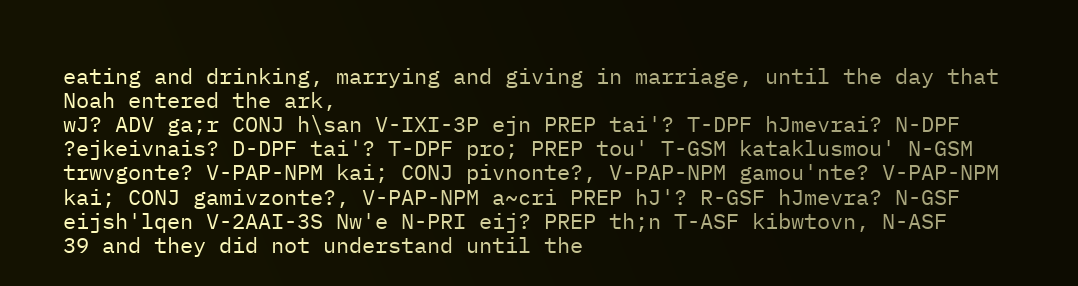eating and drinking, marrying and giving in marriage, until the day that Noah entered the ark,
wJ? ADV ga;r CONJ h\san V-IXI-3P ejn PREP tai'? T-DPF hJmevrai? N-DPF ?ejkeivnais? D-DPF tai'? T-DPF pro; PREP tou' T-GSM kataklusmou' N-GSM trwvgonte? V-PAP-NPM kai; CONJ pivnonte?, V-PAP-NPM gamou'nte? V-PAP-NPM kai; CONJ gamivzonte?, V-PAP-NPM a~cri PREP hJ'? R-GSF hJmevra? N-GSF eijsh'lqen V-2AAI-3S Nw'e N-PRI eij? PREP th;n T-ASF kibwtovn, N-ASF
39 and they did not understand until the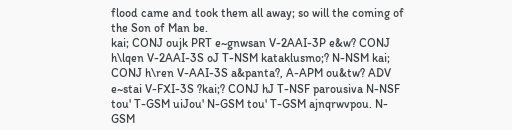flood came and took them all away; so will the coming of the Son of Man be.
kai; CONJ oujk PRT e~gnwsan V-2AAI-3P e&w? CONJ h\lqen V-2AAI-3S oJ T-NSM kataklusmo;? N-NSM kai; CONJ h\ren V-AAI-3S a&panta?, A-APM ou&tw? ADV e~stai V-FXI-3S ?kai;? CONJ hJ T-NSF parousiva N-NSF tou' T-GSM uiJou' N-GSM tou' T-GSM ajnqrwvpou. N-GSM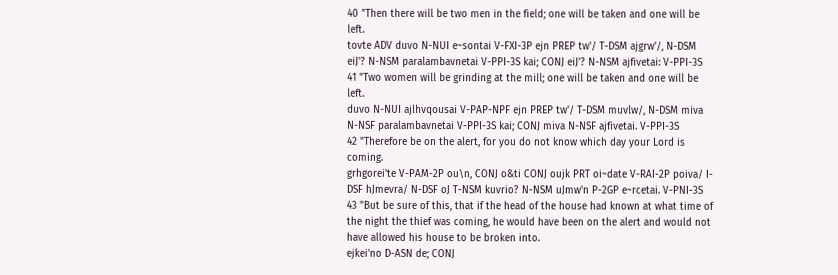40 "Then there will be two men in the field; one will be taken and one will be left.
tovte ADV duvo N-NUI e~sontai V-FXI-3P ejn PREP tw'/ T-DSM ajgrw'/, N-DSM eiJ'? N-NSM paralambavnetai V-PPI-3S kai; CONJ eiJ'? N-NSM ajfivetai: V-PPI-3S
41 "Two women will be grinding at the mill; one will be taken and one will be left.
duvo N-NUI ajlhvqousai V-PAP-NPF ejn PREP tw'/ T-DSM muvlw/, N-DSM miva N-NSF paralambavnetai V-PPI-3S kai; CONJ miva N-NSF ajfivetai. V-PPI-3S
42 "Therefore be on the alert, for you do not know which day your Lord is coming.
grhgorei'te V-PAM-2P ou\n, CONJ o&ti CONJ oujk PRT oi~date V-RAI-2P poiva/ I-DSF hJmevra/ N-DSF oJ T-NSM kuvrio? N-NSM uJmw'n P-2GP e~rcetai. V-PNI-3S
43 "But be sure of this, that if the head of the house had known at what time of the night the thief was coming, he would have been on the alert and would not have allowed his house to be broken into.
ejkei'no D-ASN de; CONJ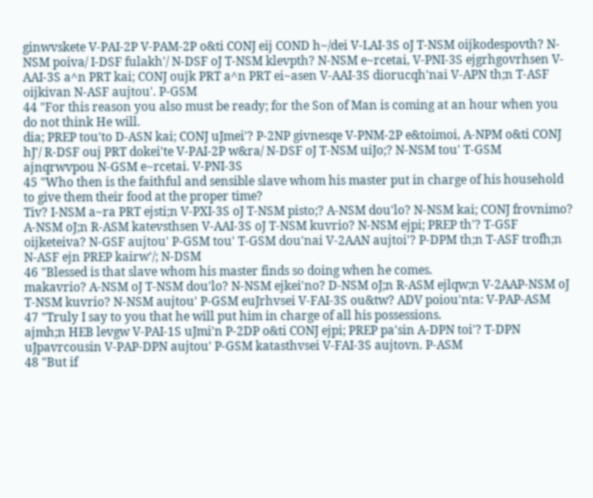ginwvskete V-PAI-2P V-PAM-2P o&ti CONJ eij COND h~/dei V-LAI-3S oJ T-NSM oijkodespovth? N-NSM poiva/ I-DSF fulakh'/ N-DSF oJ T-NSM klevpth? N-NSM e~rcetai, V-PNI-3S ejgrhgovrhsen V-AAI-3S a^n PRT kai; CONJ oujk PRT a^n PRT ei~asen V-AAI-3S diorucqh'nai V-APN th;n T-ASF oijkivan N-ASF aujtou'. P-GSM
44 "For this reason you also must be ready; for the Son of Man is coming at an hour when you do not think He will.
dia; PREP tou'to D-ASN kai; CONJ uJmei'? P-2NP givnesqe V-PNM-2P e&toimoi, A-NPM o&ti CONJ hJ'/ R-DSF ouj PRT dokei'te V-PAI-2P w&ra/ N-DSF oJ T-NSM uiJo;? N-NSM tou' T-GSM ajnqrwvpou N-GSM e~rcetai. V-PNI-3S
45 "Who then is the faithful and sensible slave whom his master put in charge of his household to give them their food at the proper time?
Tiv? I-NSM a~ra PRT ejsti;n V-PXI-3S oJ T-NSM pisto;? A-NSM dou'lo? N-NSM kai; CONJ frovnimo? A-NSM oJ;n R-ASM katevsthsen V-AAI-3S oJ T-NSM kuvrio? N-NSM ejpi; PREP th'? T-GSF oijketeiva? N-GSF aujtou' P-GSM tou' T-GSM dou'nai V-2AAN aujtoi'? P-DPM th;n T-ASF trofh;n N-ASF ejn PREP kairw'/; N-DSM
46 "Blessed is that slave whom his master finds so doing when he comes.
makavrio? A-NSM oJ T-NSM dou'lo? N-NSM ejkei'no? D-NSM oJ;n R-ASM ejlqw;n V-2AAP-NSM oJ T-NSM kuvrio? N-NSM aujtou' P-GSM euJrhvsei V-FAI-3S ou&tw? ADV poiou'nta: V-PAP-ASM
47 "Truly I say to you that he will put him in charge of all his possessions.
ajmh;n HEB levgw V-PAI-1S uJmi'n P-2DP o&ti CONJ ejpi; PREP pa'sin A-DPN toi'? T-DPN uJpavrcousin V-PAP-DPN aujtou' P-GSM katasthvsei V-FAI-3S aujtovn. P-ASM
48 "But if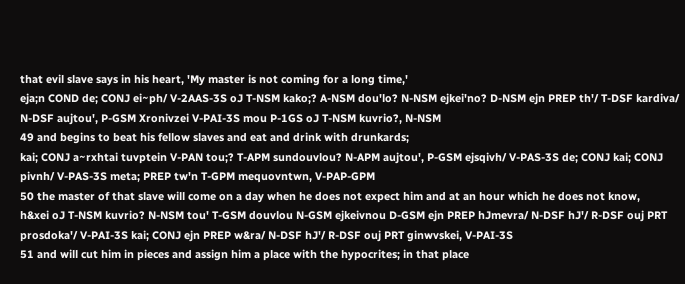that evil slave says in his heart, 'My master is not coming for a long time,'
eja;n COND de; CONJ ei~ph/ V-2AAS-3S oJ T-NSM kako;? A-NSM dou'lo? N-NSM ejkei'no? D-NSM ejn PREP th'/ T-DSF kardiva/ N-DSF aujtou', P-GSM Xronivzei V-PAI-3S mou P-1GS oJ T-NSM kuvrio?, N-NSM
49 and begins to beat his fellow slaves and eat and drink with drunkards;
kai; CONJ a~rxhtai tuvptein V-PAN tou;? T-APM sundouvlou? N-APM aujtou', P-GSM ejsqivh/ V-PAS-3S de; CONJ kai; CONJ pivnh/ V-PAS-3S meta; PREP tw'n T-GPM mequovntwn, V-PAP-GPM
50 the master of that slave will come on a day when he does not expect him and at an hour which he does not know,
h&xei oJ T-NSM kuvrio? N-NSM tou' T-GSM douvlou N-GSM ejkeivnou D-GSM ejn PREP hJmevra/ N-DSF hJ'/ R-DSF ouj PRT prosdoka'/ V-PAI-3S kai; CONJ ejn PREP w&ra/ N-DSF hJ'/ R-DSF ouj PRT ginwvskei, V-PAI-3S
51 and will cut him in pieces and assign him a place with the hypocrites; in that place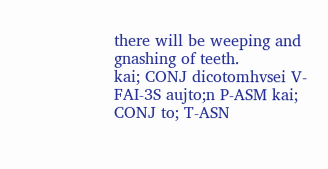there will be weeping and gnashing of teeth.
kai; CONJ dicotomhvsei V-FAI-3S aujto;n P-ASM kai; CONJ to; T-ASN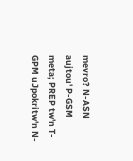mevro? N-ASN aujtou' P-GSM meta; PREP tw'n T-GPM uJpokritw'n N-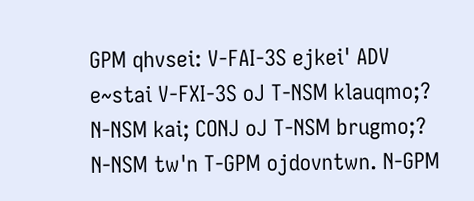GPM qhvsei: V-FAI-3S ejkei' ADV e~stai V-FXI-3S oJ T-NSM klauqmo;? N-NSM kai; CONJ oJ T-NSM brugmo;? N-NSM tw'n T-GPM ojdovntwn. N-GPM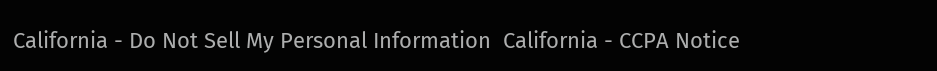California - Do Not Sell My Personal Information  California - CCPA Notice